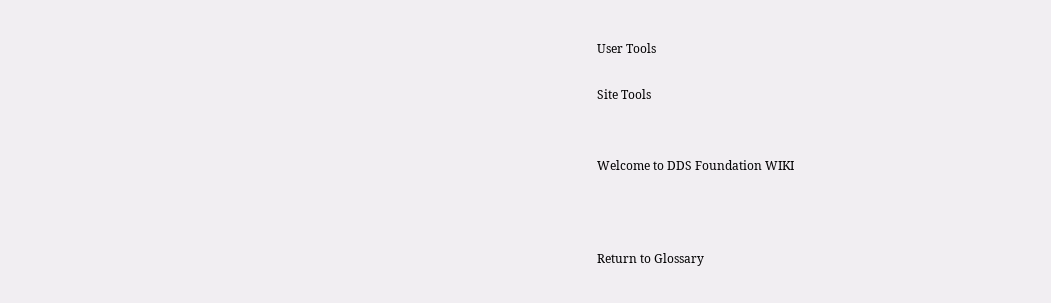User Tools

Site Tools


Welcome to DDS Foundation WIKI



Return to Glossary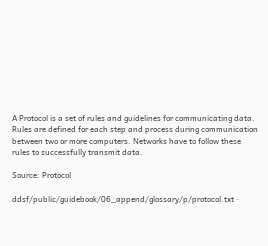A Protocol is a set of rules and guidelines for communicating data. Rules are defined for each step and process during communication between two or more computers. Networks have to follow these rules to successfully transmit data.

Source: Protocol

ddsf/public/guidebook/06_append/glossary/p/protocol.txt ·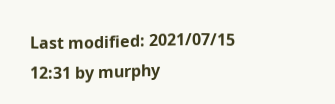Last modified: 2021/07/15 12:31 by murphy